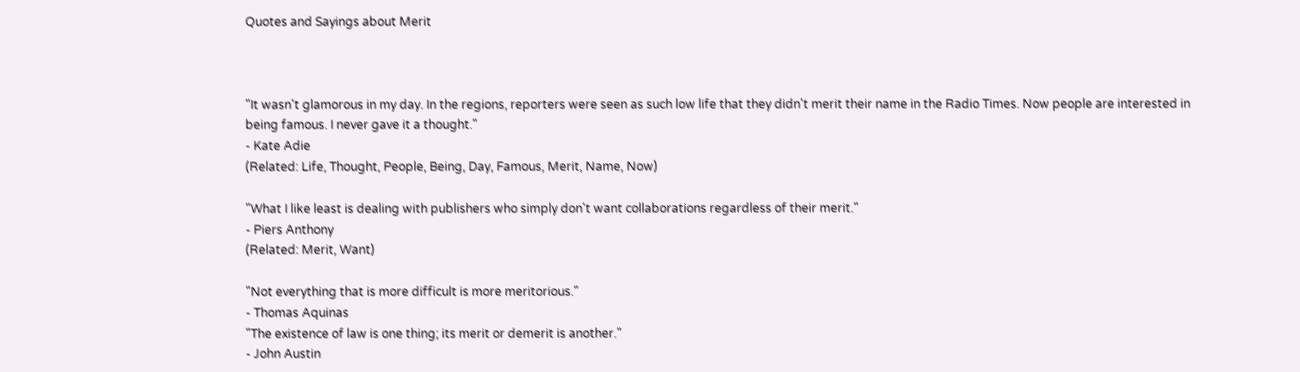Quotes and Sayings about Merit



"It wasn't glamorous in my day. In the regions, reporters were seen as such low life that they didn't merit their name in the Radio Times. Now people are interested in being famous. I never gave it a thought."
- Kate Adie
(Related: Life, Thought, People, Being, Day, Famous, Merit, Name, Now)

"What I like least is dealing with publishers who simply don't want collaborations regardless of their merit."
- Piers Anthony
(Related: Merit, Want)

"Not everything that is more difficult is more meritorious."
- Thomas Aquinas
"The existence of law is one thing; its merit or demerit is another."
- John Austin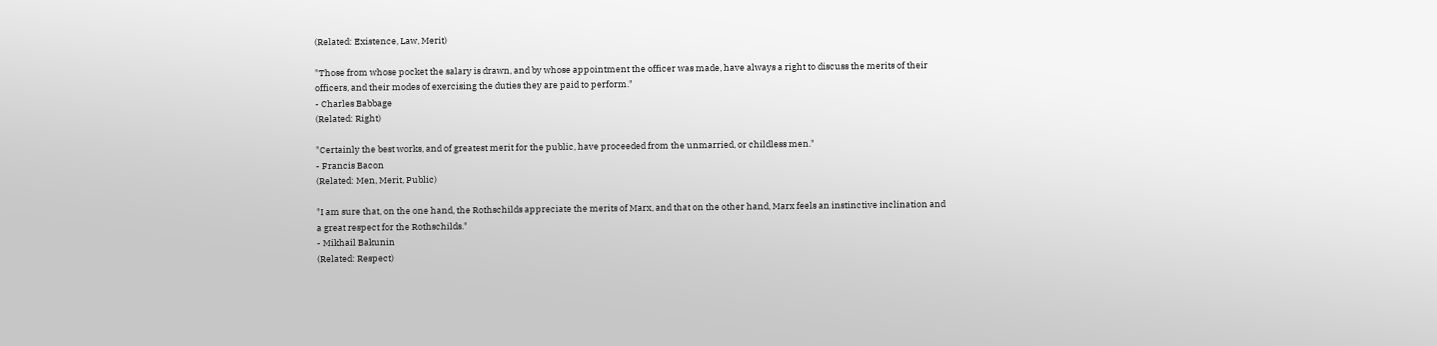(Related: Existence, Law, Merit)

"Those from whose pocket the salary is drawn, and by whose appointment the officer was made, have always a right to discuss the merits of their officers, and their modes of exercising the duties they are paid to perform."
- Charles Babbage
(Related: Right)

"Certainly the best works, and of greatest merit for the public, have proceeded from the unmarried, or childless men."
- Francis Bacon
(Related: Men, Merit, Public)

"I am sure that, on the one hand, the Rothschilds appreciate the merits of Marx, and that on the other hand, Marx feels an instinctive inclination and a great respect for the Rothschilds."
- Mikhail Bakunin
(Related: Respect)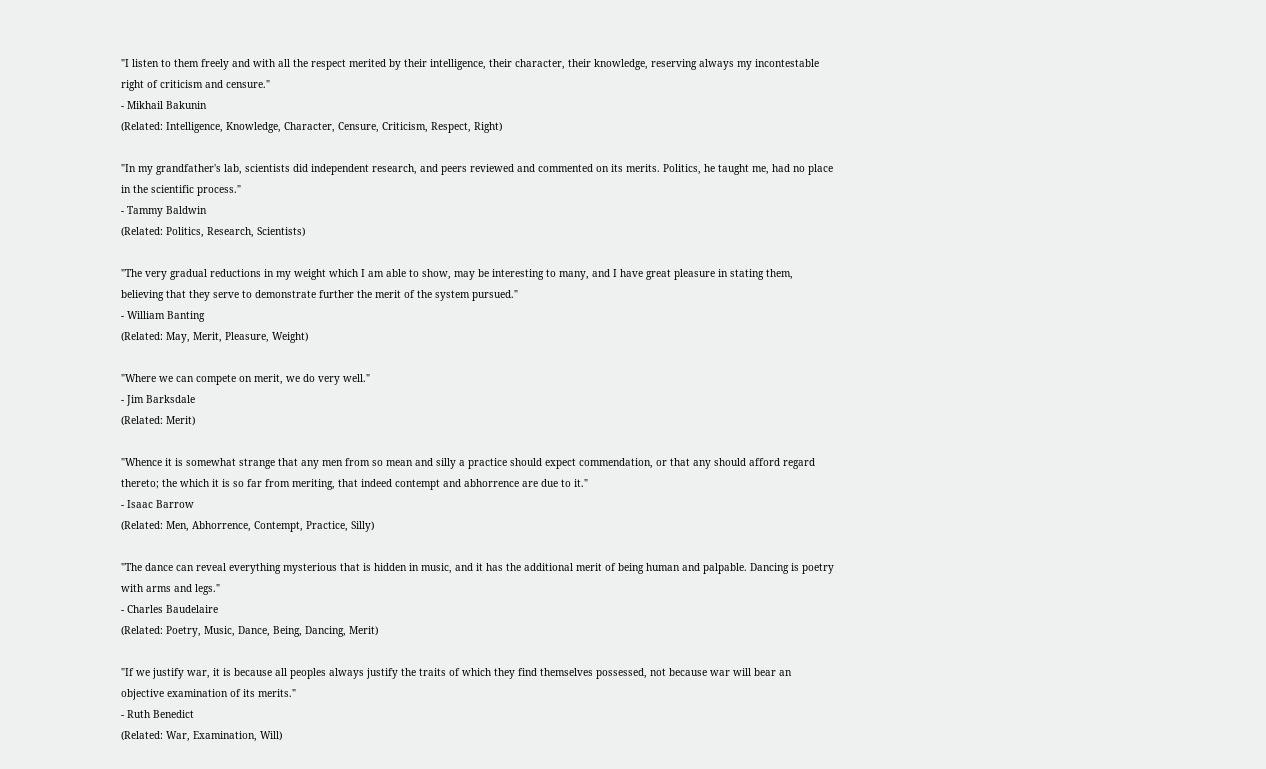"I listen to them freely and with all the respect merited by their intelligence, their character, their knowledge, reserving always my incontestable right of criticism and censure."
- Mikhail Bakunin
(Related: Intelligence, Knowledge, Character, Censure, Criticism, Respect, Right)

"In my grandfather's lab, scientists did independent research, and peers reviewed and commented on its merits. Politics, he taught me, had no place in the scientific process."
- Tammy Baldwin
(Related: Politics, Research, Scientists)

"The very gradual reductions in my weight which I am able to show, may be interesting to many, and I have great pleasure in stating them, believing that they serve to demonstrate further the merit of the system pursued."
- William Banting
(Related: May, Merit, Pleasure, Weight)

"Where we can compete on merit, we do very well."
- Jim Barksdale
(Related: Merit)

"Whence it is somewhat strange that any men from so mean and silly a practice should expect commendation, or that any should afford regard thereto; the which it is so far from meriting, that indeed contempt and abhorrence are due to it."
- Isaac Barrow
(Related: Men, Abhorrence, Contempt, Practice, Silly)

"The dance can reveal everything mysterious that is hidden in music, and it has the additional merit of being human and palpable. Dancing is poetry with arms and legs."
- Charles Baudelaire
(Related: Poetry, Music, Dance, Being, Dancing, Merit)

"If we justify war, it is because all peoples always justify the traits of which they find themselves possessed, not because war will bear an objective examination of its merits."
- Ruth Benedict
(Related: War, Examination, Will)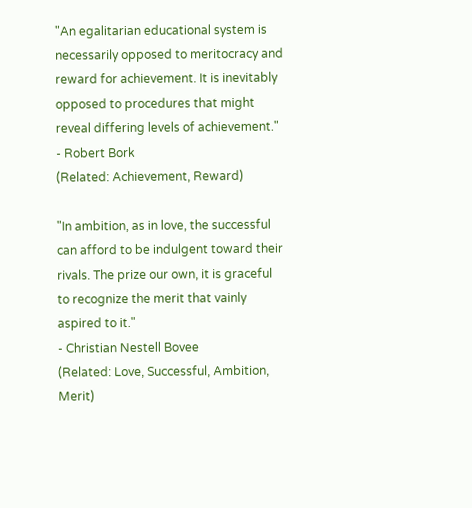"An egalitarian educational system is necessarily opposed to meritocracy and reward for achievement. It is inevitably opposed to procedures that might reveal differing levels of achievement."
- Robert Bork
(Related: Achievement, Reward)

"In ambition, as in love, the successful can afford to be indulgent toward their rivals. The prize our own, it is graceful to recognize the merit that vainly aspired to it."
- Christian Nestell Bovee
(Related: Love, Successful, Ambition, Merit)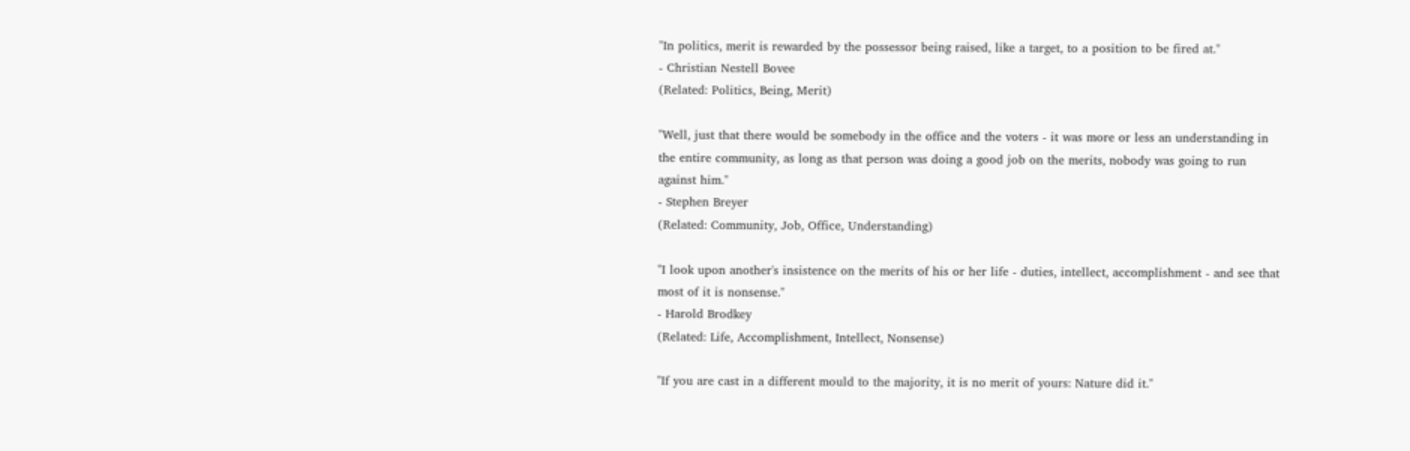"In politics, merit is rewarded by the possessor being raised, like a target, to a position to be fired at."
- Christian Nestell Bovee
(Related: Politics, Being, Merit)

"Well, just that there would be somebody in the office and the voters - it was more or less an understanding in the entire community, as long as that person was doing a good job on the merits, nobody was going to run against him."
- Stephen Breyer
(Related: Community, Job, Office, Understanding)

"I look upon another's insistence on the merits of his or her life - duties, intellect, accomplishment - and see that most of it is nonsense."
- Harold Brodkey
(Related: Life, Accomplishment, Intellect, Nonsense)

"If you are cast in a different mould to the majority, it is no merit of yours: Nature did it."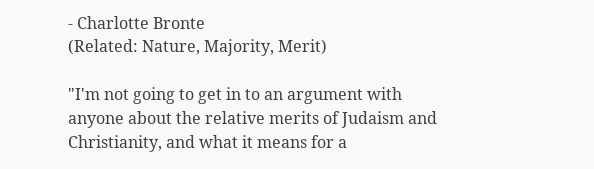- Charlotte Bronte
(Related: Nature, Majority, Merit)

"I'm not going to get in to an argument with anyone about the relative merits of Judaism and Christianity, and what it means for a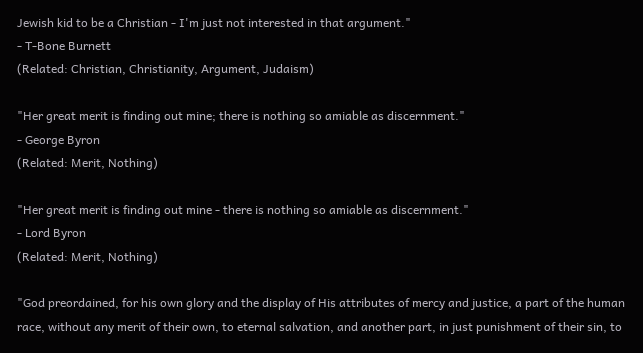Jewish kid to be a Christian - I'm just not interested in that argument."
- T-Bone Burnett
(Related: Christian, Christianity, Argument, Judaism)

"Her great merit is finding out mine; there is nothing so amiable as discernment."
- George Byron
(Related: Merit, Nothing)

"Her great merit is finding out mine - there is nothing so amiable as discernment."
- Lord Byron
(Related: Merit, Nothing)

"God preordained, for his own glory and the display of His attributes of mercy and justice, a part of the human race, without any merit of their own, to eternal salvation, and another part, in just punishment of their sin, to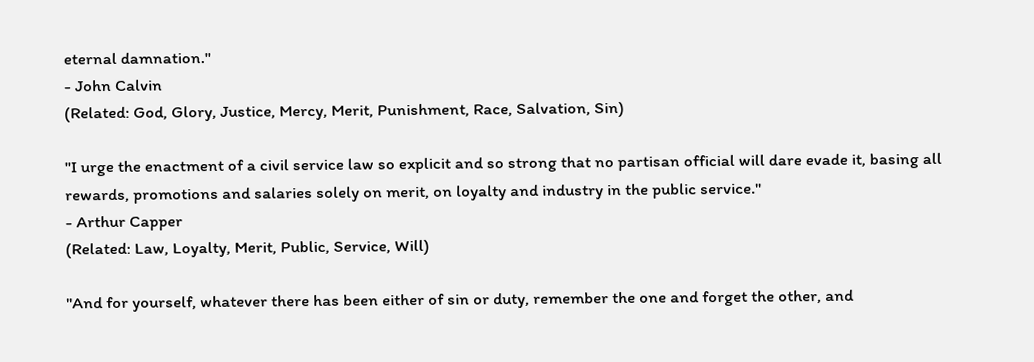eternal damnation."
- John Calvin
(Related: God, Glory, Justice, Mercy, Merit, Punishment, Race, Salvation, Sin)

"I urge the enactment of a civil service law so explicit and so strong that no partisan official will dare evade it, basing all rewards, promotions and salaries solely on merit, on loyalty and industry in the public service."
- Arthur Capper
(Related: Law, Loyalty, Merit, Public, Service, Will)

"And for yourself, whatever there has been either of sin or duty, remember the one and forget the other, and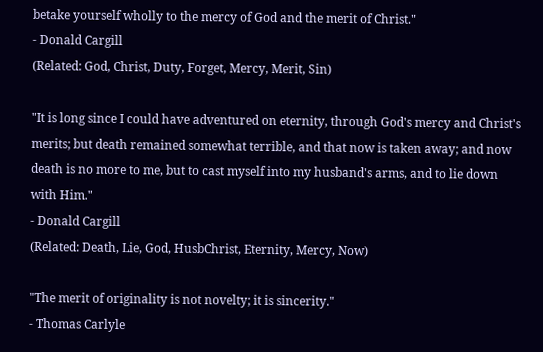betake yourself wholly to the mercy of God and the merit of Christ."
- Donald Cargill
(Related: God, Christ, Duty, Forget, Mercy, Merit, Sin)

"It is long since I could have adventured on eternity, through God's mercy and Christ's merits; but death remained somewhat terrible, and that now is taken away; and now death is no more to me, but to cast myself into my husband's arms, and to lie down with Him."
- Donald Cargill
(Related: Death, Lie, God, HusbChrist, Eternity, Mercy, Now)

"The merit of originality is not novelty; it is sincerity."
- Thomas Carlyle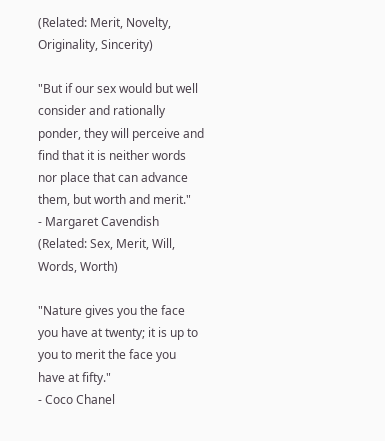(Related: Merit, Novelty, Originality, Sincerity)

"But if our sex would but well consider and rationally ponder, they will perceive and find that it is neither words nor place that can advance them, but worth and merit."
- Margaret Cavendish
(Related: Sex, Merit, Will, Words, Worth)

"Nature gives you the face you have at twenty; it is up to you to merit the face you have at fifty."
- Coco Chanel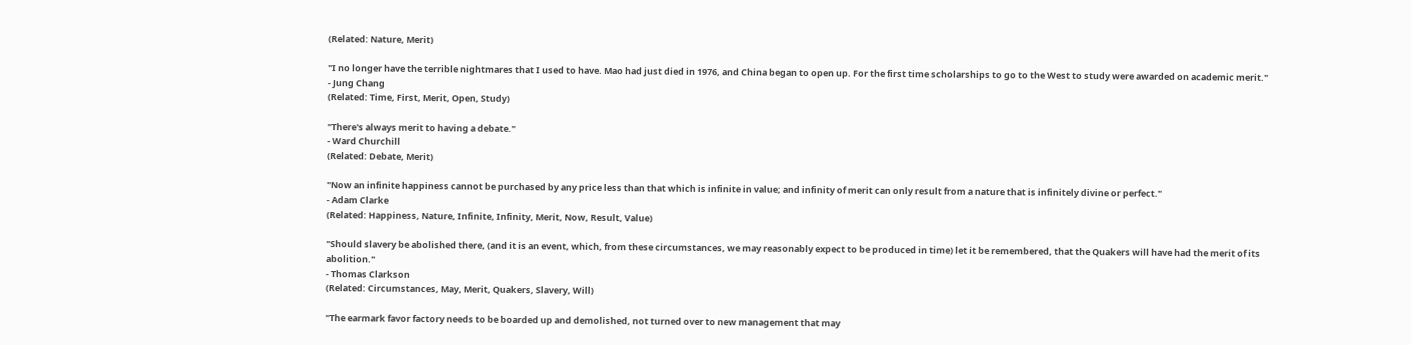(Related: Nature, Merit)

"I no longer have the terrible nightmares that I used to have. Mao had just died in 1976, and China began to open up. For the first time scholarships to go to the West to study were awarded on academic merit."
- Jung Chang
(Related: Time, First, Merit, Open, Study)

"There's always merit to having a debate."
- Ward Churchill
(Related: Debate, Merit)

"Now an infinite happiness cannot be purchased by any price less than that which is infinite in value; and infinity of merit can only result from a nature that is infinitely divine or perfect."
- Adam Clarke
(Related: Happiness, Nature, Infinite, Infinity, Merit, Now, Result, Value)

"Should slavery be abolished there, (and it is an event, which, from these circumstances, we may reasonably expect to be produced in time) let it be remembered, that the Quakers will have had the merit of its abolition."
- Thomas Clarkson
(Related: Circumstances, May, Merit, Quakers, Slavery, Will)

"The earmark favor factory needs to be boarded up and demolished, not turned over to new management that may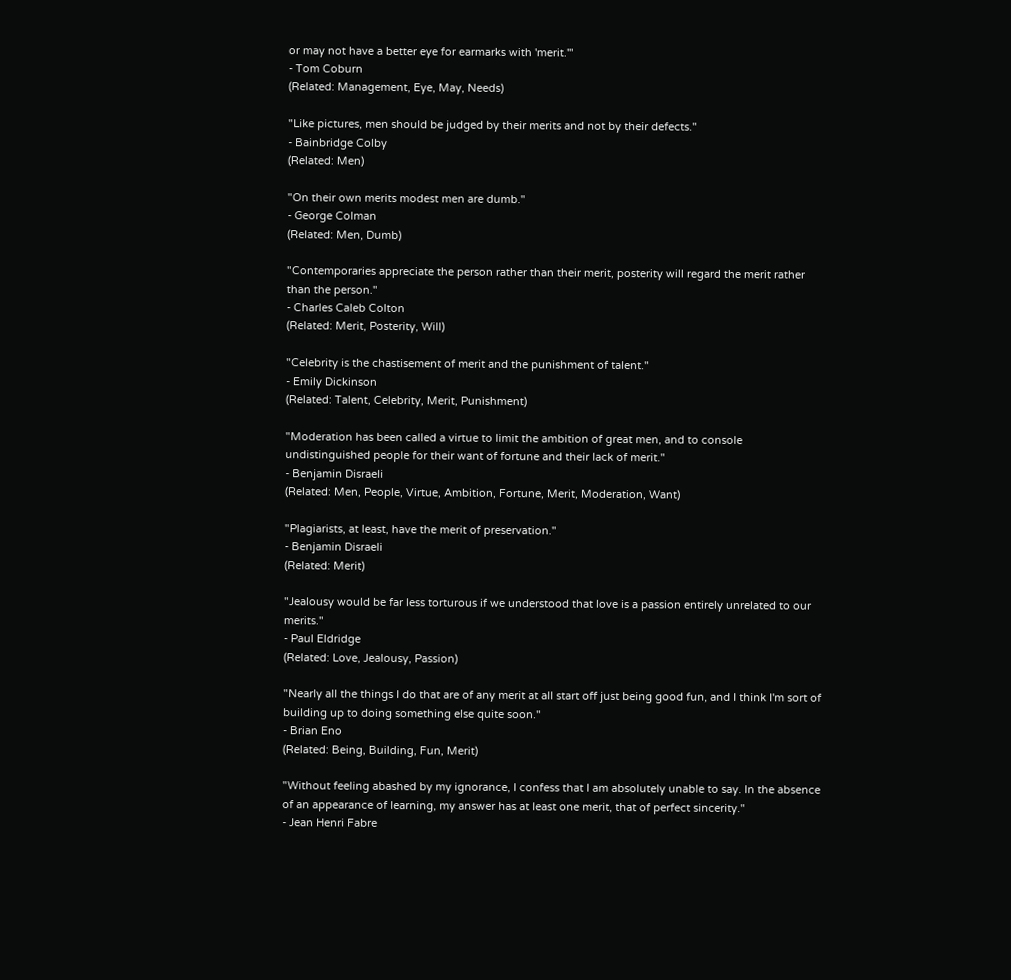or may not have a better eye for earmarks with 'merit.'"
- Tom Coburn
(Related: Management, Eye, May, Needs)

"Like pictures, men should be judged by their merits and not by their defects."
- Bainbridge Colby
(Related: Men)

"On their own merits modest men are dumb."
- George Colman
(Related: Men, Dumb)

"Contemporaries appreciate the person rather than their merit, posterity will regard the merit rather than the person."
- Charles Caleb Colton
(Related: Merit, Posterity, Will)

"Celebrity is the chastisement of merit and the punishment of talent."
- Emily Dickinson
(Related: Talent, Celebrity, Merit, Punishment)

"Moderation has been called a virtue to limit the ambition of great men, and to console undistinguished people for their want of fortune and their lack of merit."
- Benjamin Disraeli
(Related: Men, People, Virtue, Ambition, Fortune, Merit, Moderation, Want)

"Plagiarists, at least, have the merit of preservation."
- Benjamin Disraeli
(Related: Merit)

"Jealousy would be far less torturous if we understood that love is a passion entirely unrelated to our merits."
- Paul Eldridge
(Related: Love, Jealousy, Passion)

"Nearly all the things I do that are of any merit at all start off just being good fun, and I think I'm sort of building up to doing something else quite soon."
- Brian Eno
(Related: Being, Building, Fun, Merit)

"Without feeling abashed by my ignorance, I confess that I am absolutely unable to say. In the absence of an appearance of learning, my answer has at least one merit, that of perfect sincerity."
- Jean Henri Fabre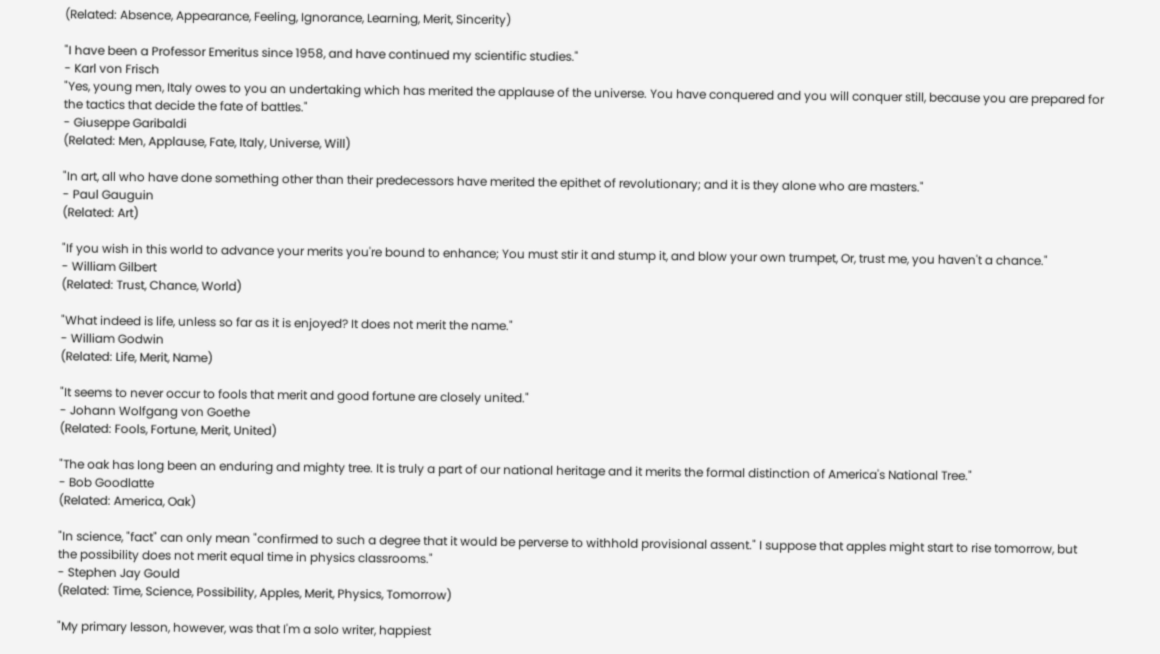(Related: Absence, Appearance, Feeling, Ignorance, Learning, Merit, Sincerity)

"I have been a Professor Emeritus since 1958, and have continued my scientific studies."
- Karl von Frisch
"Yes, young men, Italy owes to you an undertaking which has merited the applause of the universe. You have conquered and you will conquer still, because you are prepared for the tactics that decide the fate of battles."
- Giuseppe Garibaldi
(Related: Men, Applause, Fate, Italy, Universe, Will)

"In art, all who have done something other than their predecessors have merited the epithet of revolutionary; and it is they alone who are masters."
- Paul Gauguin
(Related: Art)

"If you wish in this world to advance your merits you're bound to enhance; You must stir it and stump it, and blow your own trumpet, Or, trust me, you haven't a chance."
- William Gilbert
(Related: Trust, Chance, World)

"What indeed is life, unless so far as it is enjoyed? It does not merit the name."
- William Godwin
(Related: Life, Merit, Name)

"It seems to never occur to fools that merit and good fortune are closely united."
- Johann Wolfgang von Goethe
(Related: Fools, Fortune, Merit, United)

"The oak has long been an enduring and mighty tree. It is truly a part of our national heritage and it merits the formal distinction of America's National Tree."
- Bob Goodlatte
(Related: America, Oak)

"In science, "fact" can only mean "confirmed to such a degree that it would be perverse to withhold provisional assent." I suppose that apples might start to rise tomorrow, but the possibility does not merit equal time in physics classrooms."
- Stephen Jay Gould
(Related: Time, Science, Possibility, Apples, Merit, Physics, Tomorrow)

"My primary lesson, however, was that I'm a solo writer, happiest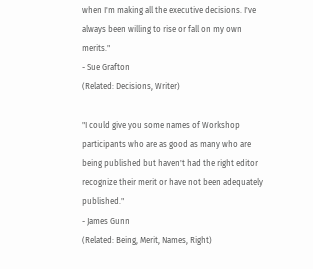when I'm making all the executive decisions. I've always been willing to rise or fall on my own merits."
- Sue Grafton
(Related: Decisions, Writer)

"I could give you some names of Workshop participants who are as good as many who are being published but haven't had the right editor recognize their merit or have not been adequately published."
- James Gunn
(Related: Being, Merit, Names, Right)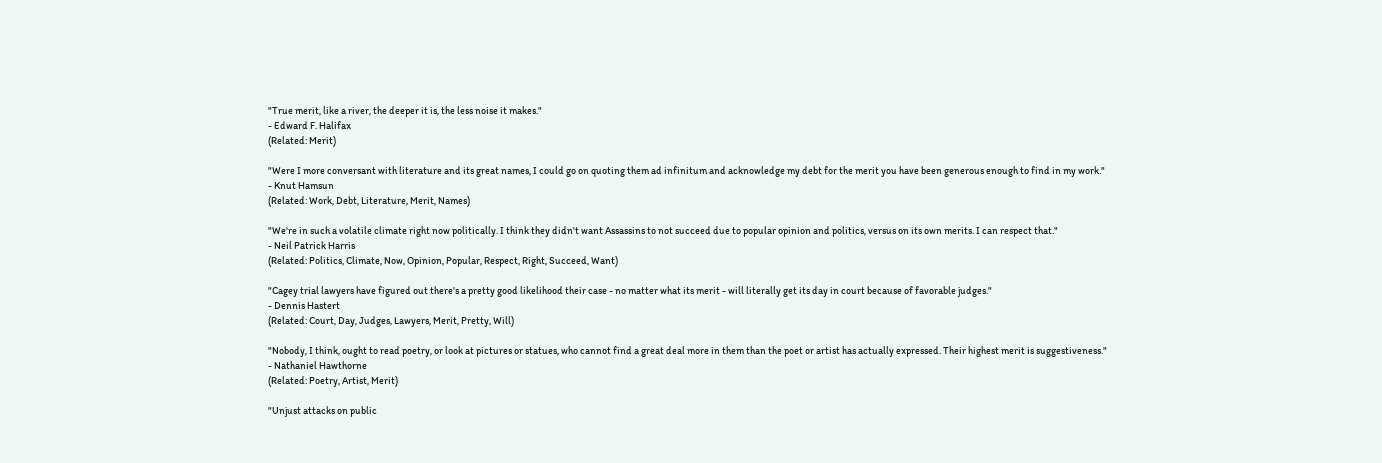"True merit, like a river, the deeper it is, the less noise it makes."
- Edward F. Halifax
(Related: Merit)

"Were I more conversant with literature and its great names, I could go on quoting them ad infinitum and acknowledge my debt for the merit you have been generous enough to find in my work."
- Knut Hamsun
(Related: Work, Debt, Literature, Merit, Names)

"We're in such a volatile climate right now politically. I think they didn't want Assassins to not succeed due to popular opinion and politics, versus on its own merits. I can respect that."
- Neil Patrick Harris
(Related: Politics, Climate, Now, Opinion, Popular, Respect, Right, Succeed, Want)

"Cagey trial lawyers have figured out there's a pretty good likelihood their case - no matter what its merit - will literally get its day in court because of favorable judges."
- Dennis Hastert
(Related: Court, Day, Judges, Lawyers, Merit, Pretty, Will)

"Nobody, I think, ought to read poetry, or look at pictures or statues, who cannot find a great deal more in them than the poet or artist has actually expressed. Their highest merit is suggestiveness."
- Nathaniel Hawthorne
(Related: Poetry, Artist, Merit)

"Unjust attacks on public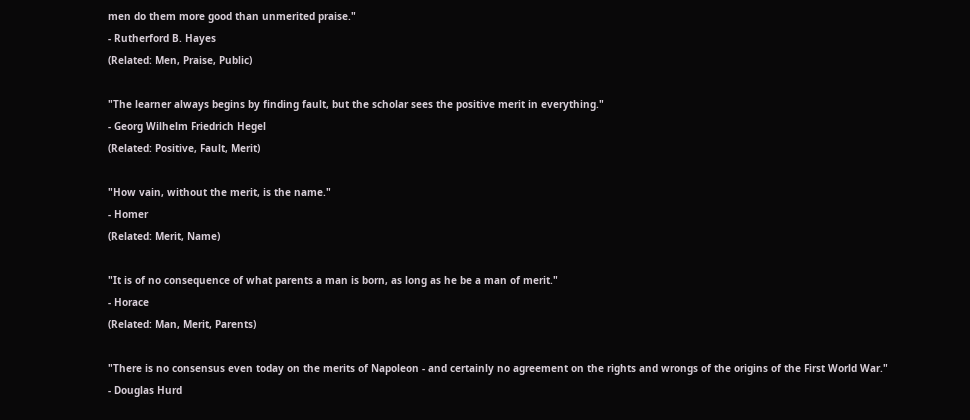men do them more good than unmerited praise."
- Rutherford B. Hayes
(Related: Men, Praise, Public)

"The learner always begins by finding fault, but the scholar sees the positive merit in everything."
- Georg Wilhelm Friedrich Hegel
(Related: Positive, Fault, Merit)

"How vain, without the merit, is the name."
- Homer
(Related: Merit, Name)

"It is of no consequence of what parents a man is born, as long as he be a man of merit."
- Horace
(Related: Man, Merit, Parents)

"There is no consensus even today on the merits of Napoleon - and certainly no agreement on the rights and wrongs of the origins of the First World War."
- Douglas Hurd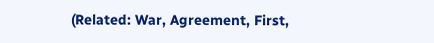(Related: War, Agreement, First,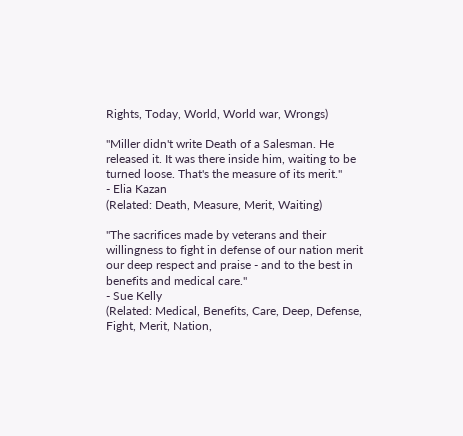Rights, Today, World, World war, Wrongs)

"Miller didn't write Death of a Salesman. He released it. It was there inside him, waiting to be turned loose. That's the measure of its merit."
- Elia Kazan
(Related: Death, Measure, Merit, Waiting)

"The sacrifices made by veterans and their willingness to fight in defense of our nation merit our deep respect and praise - and to the best in benefits and medical care."
- Sue Kelly
(Related: Medical, Benefits, Care, Deep, Defense, Fight, Merit, Nation,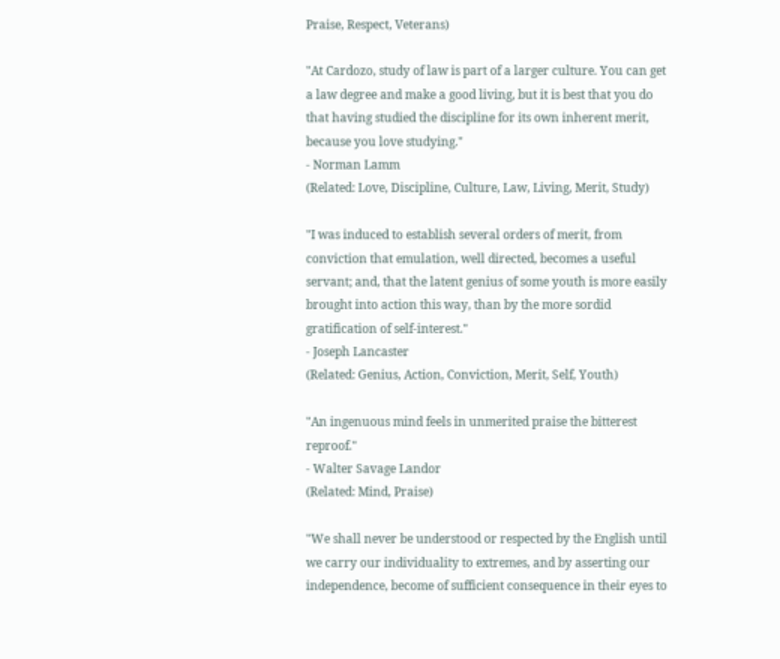Praise, Respect, Veterans)

"At Cardozo, study of law is part of a larger culture. You can get a law degree and make a good living, but it is best that you do that having studied the discipline for its own inherent merit, because you love studying."
- Norman Lamm
(Related: Love, Discipline, Culture, Law, Living, Merit, Study)

"I was induced to establish several orders of merit, from conviction that emulation, well directed, becomes a useful servant; and, that the latent genius of some youth is more easily brought into action this way, than by the more sordid gratification of self-interest."
- Joseph Lancaster
(Related: Genius, Action, Conviction, Merit, Self, Youth)

"An ingenuous mind feels in unmerited praise the bitterest reproof."
- Walter Savage Landor
(Related: Mind, Praise)

"We shall never be understood or respected by the English until we carry our individuality to extremes, and by asserting our independence, become of sufficient consequence in their eyes to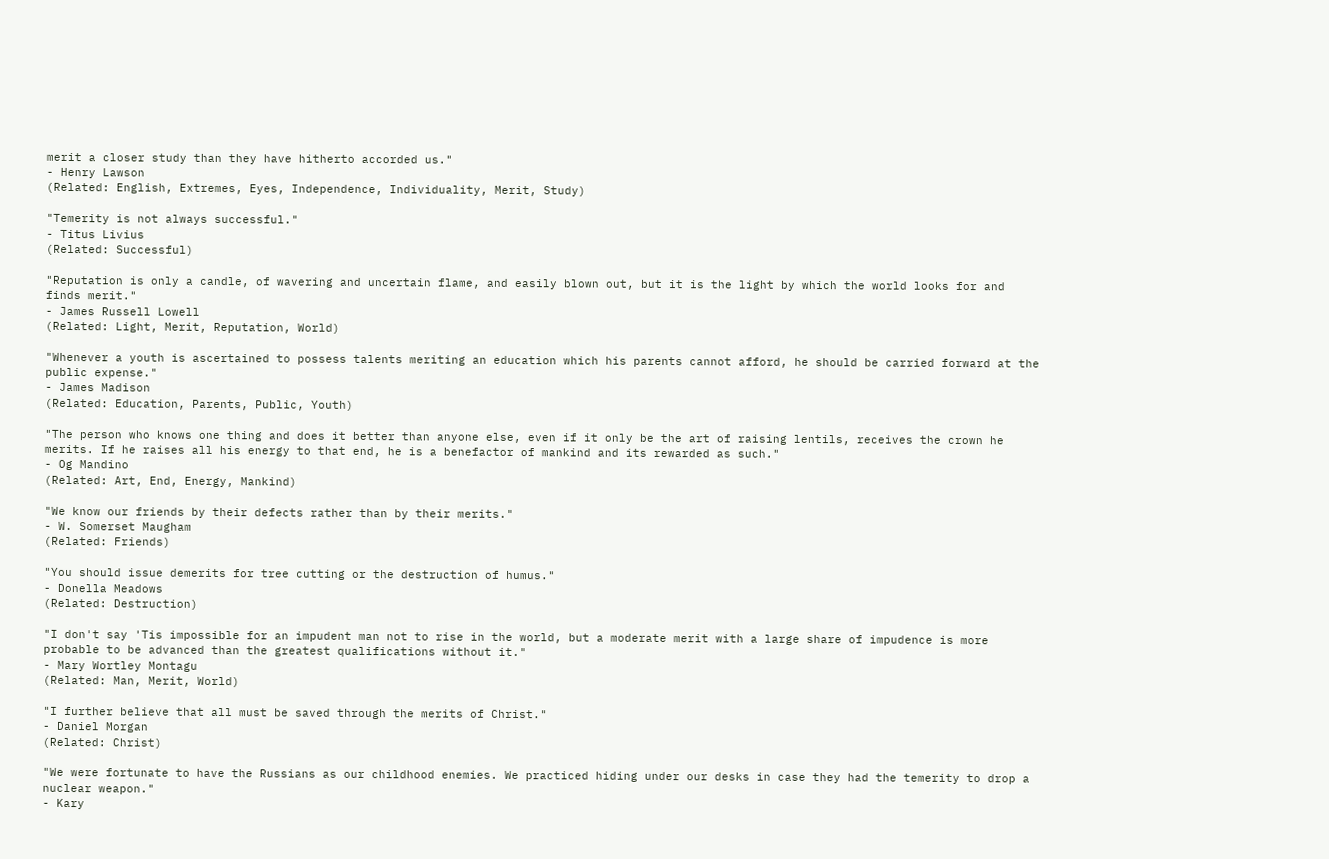merit a closer study than they have hitherto accorded us."
- Henry Lawson
(Related: English, Extremes, Eyes, Independence, Individuality, Merit, Study)

"Temerity is not always successful."
- Titus Livius
(Related: Successful)

"Reputation is only a candle, of wavering and uncertain flame, and easily blown out, but it is the light by which the world looks for and finds merit."
- James Russell Lowell
(Related: Light, Merit, Reputation, World)

"Whenever a youth is ascertained to possess talents meriting an education which his parents cannot afford, he should be carried forward at the public expense."
- James Madison
(Related: Education, Parents, Public, Youth)

"The person who knows one thing and does it better than anyone else, even if it only be the art of raising lentils, receives the crown he merits. If he raises all his energy to that end, he is a benefactor of mankind and its rewarded as such."
- Og Mandino
(Related: Art, End, Energy, Mankind)

"We know our friends by their defects rather than by their merits."
- W. Somerset Maugham
(Related: Friends)

"You should issue demerits for tree cutting or the destruction of humus."
- Donella Meadows
(Related: Destruction)

"I don't say 'Tis impossible for an impudent man not to rise in the world, but a moderate merit with a large share of impudence is more probable to be advanced than the greatest qualifications without it."
- Mary Wortley Montagu
(Related: Man, Merit, World)

"I further believe that all must be saved through the merits of Christ."
- Daniel Morgan
(Related: Christ)

"We were fortunate to have the Russians as our childhood enemies. We practiced hiding under our desks in case they had the temerity to drop a nuclear weapon."
- Kary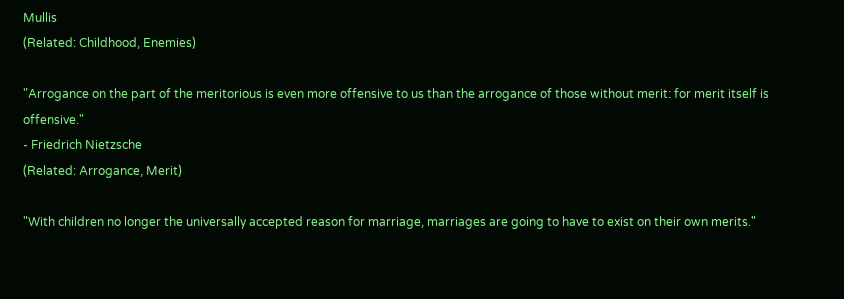Mullis
(Related: Childhood, Enemies)

"Arrogance on the part of the meritorious is even more offensive to us than the arrogance of those without merit: for merit itself is offensive."
- Friedrich Nietzsche
(Related: Arrogance, Merit)

"With children no longer the universally accepted reason for marriage, marriages are going to have to exist on their own merits."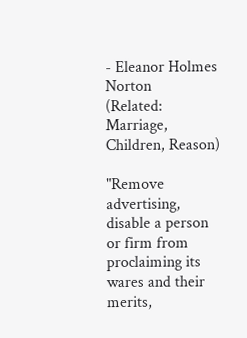- Eleanor Holmes Norton
(Related: Marriage, Children, Reason)

"Remove advertising, disable a person or firm from proclaiming its wares and their merits,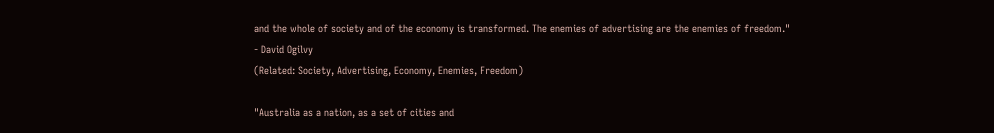and the whole of society and of the economy is transformed. The enemies of advertising are the enemies of freedom."
- David Ogilvy
(Related: Society, Advertising, Economy, Enemies, Freedom)

"Australia as a nation, as a set of cities and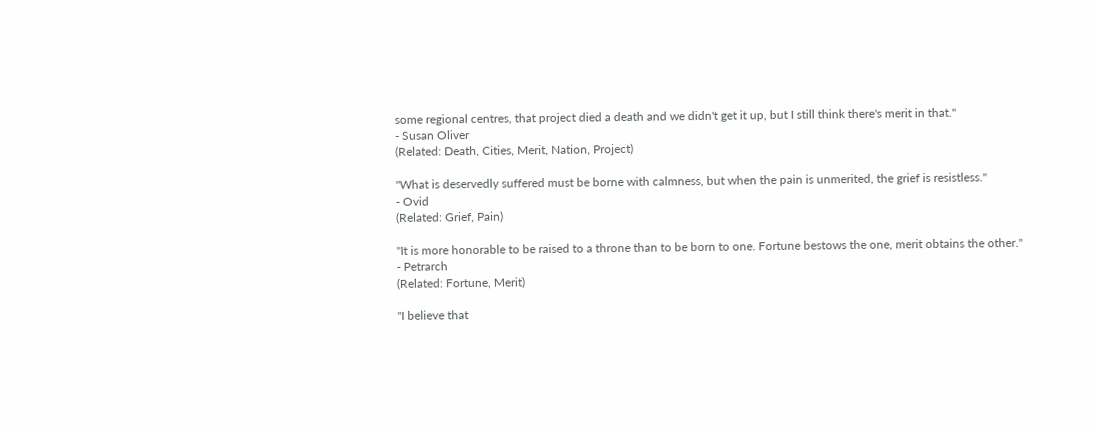some regional centres, that project died a death and we didn't get it up, but I still think there's merit in that."
- Susan Oliver
(Related: Death, Cities, Merit, Nation, Project)

"What is deservedly suffered must be borne with calmness, but when the pain is unmerited, the grief is resistless."
- Ovid
(Related: Grief, Pain)

"It is more honorable to be raised to a throne than to be born to one. Fortune bestows the one, merit obtains the other."
- Petrarch
(Related: Fortune, Merit)

"I believe that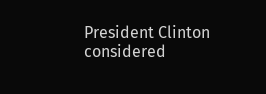President Clinton considered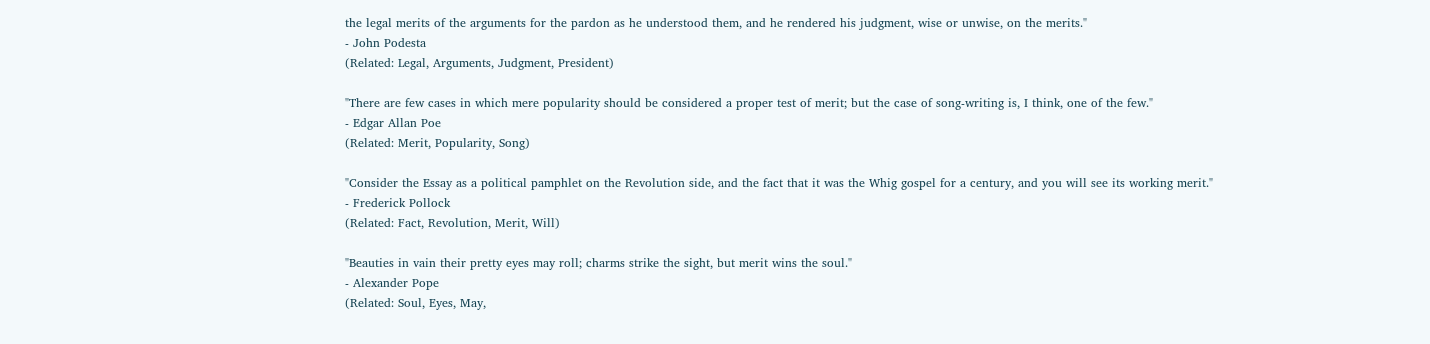the legal merits of the arguments for the pardon as he understood them, and he rendered his judgment, wise or unwise, on the merits."
- John Podesta
(Related: Legal, Arguments, Judgment, President)

"There are few cases in which mere popularity should be considered a proper test of merit; but the case of song-writing is, I think, one of the few."
- Edgar Allan Poe
(Related: Merit, Popularity, Song)

"Consider the Essay as a political pamphlet on the Revolution side, and the fact that it was the Whig gospel for a century, and you will see its working merit."
- Frederick Pollock
(Related: Fact, Revolution, Merit, Will)

"Beauties in vain their pretty eyes may roll; charms strike the sight, but merit wins the soul."
- Alexander Pope
(Related: Soul, Eyes, May,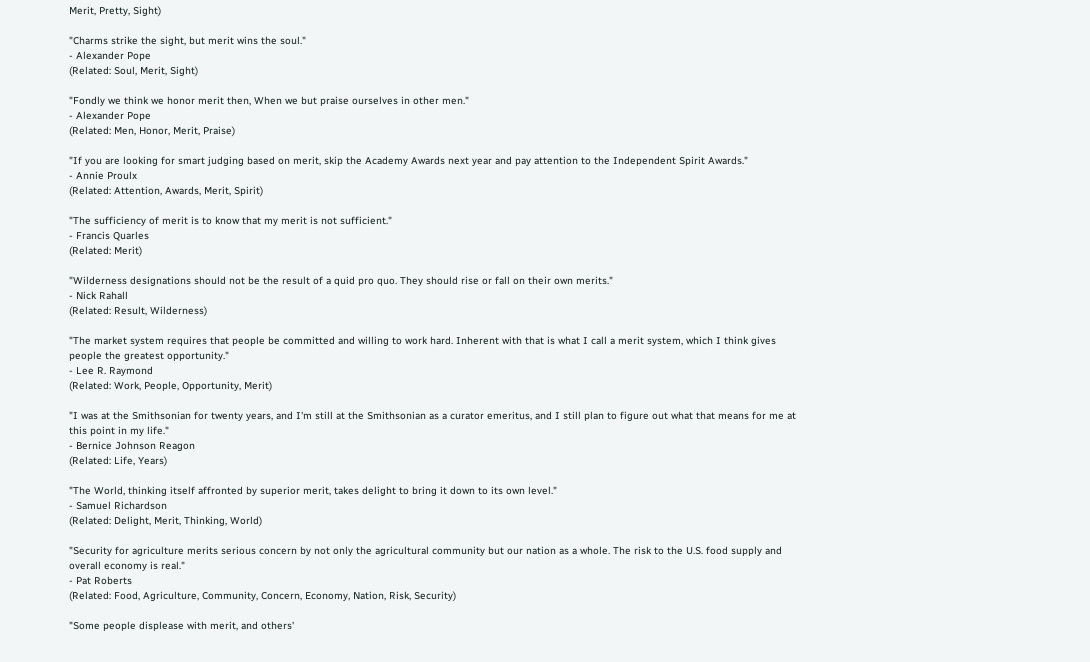Merit, Pretty, Sight)

"Charms strike the sight, but merit wins the soul."
- Alexander Pope
(Related: Soul, Merit, Sight)

"Fondly we think we honor merit then, When we but praise ourselves in other men."
- Alexander Pope
(Related: Men, Honor, Merit, Praise)

"If you are looking for smart judging based on merit, skip the Academy Awards next year and pay attention to the Independent Spirit Awards."
- Annie Proulx
(Related: Attention, Awards, Merit, Spirit)

"The sufficiency of merit is to know that my merit is not sufficient."
- Francis Quarles
(Related: Merit)

"Wilderness designations should not be the result of a quid pro quo. They should rise or fall on their own merits."
- Nick Rahall
(Related: Result, Wilderness)

"The market system requires that people be committed and willing to work hard. Inherent with that is what I call a merit system, which I think gives people the greatest opportunity."
- Lee R. Raymond
(Related: Work, People, Opportunity, Merit)

"I was at the Smithsonian for twenty years, and I'm still at the Smithsonian as a curator emeritus, and I still plan to figure out what that means for me at this point in my life."
- Bernice Johnson Reagon
(Related: Life, Years)

"The World, thinking itself affronted by superior merit, takes delight to bring it down to its own level."
- Samuel Richardson
(Related: Delight, Merit, Thinking, World)

"Security for agriculture merits serious concern by not only the agricultural community but our nation as a whole. The risk to the U.S. food supply and overall economy is real."
- Pat Roberts
(Related: Food, Agriculture, Community, Concern, Economy, Nation, Risk, Security)

"Some people displease with merit, and others'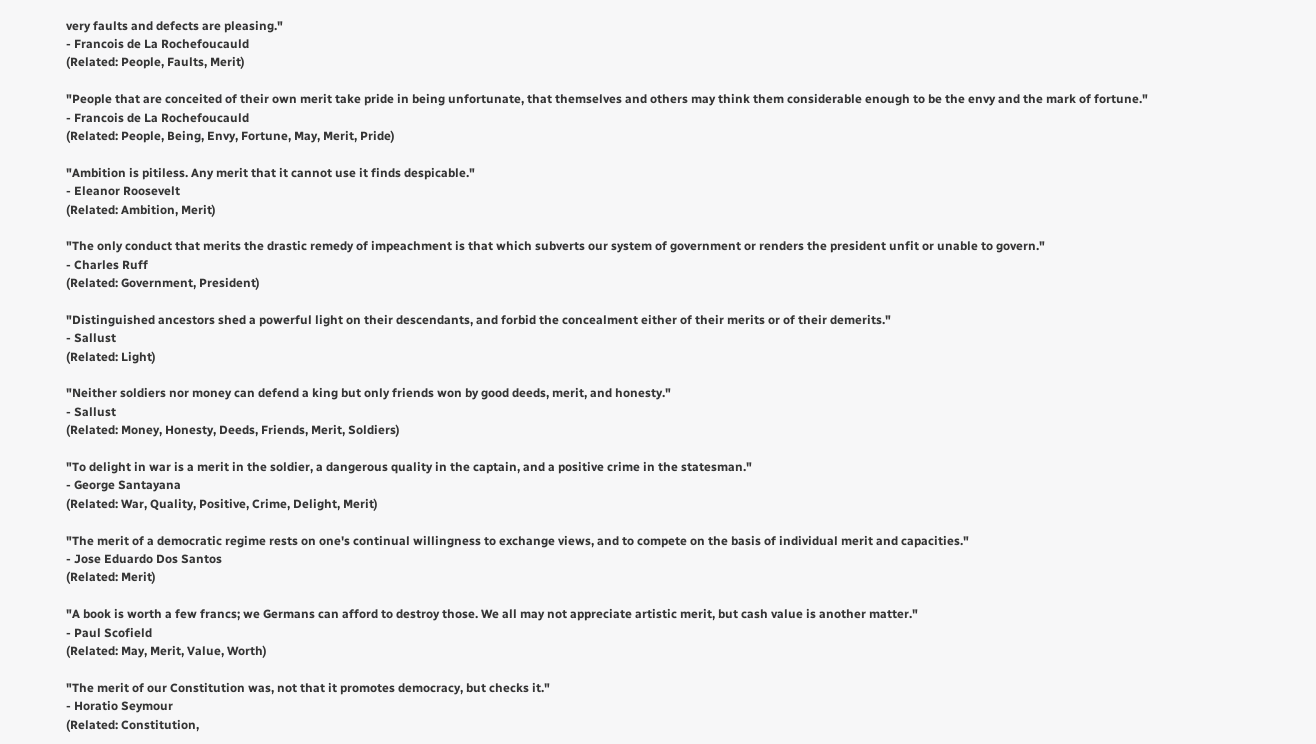very faults and defects are pleasing."
- Francois de La Rochefoucauld
(Related: People, Faults, Merit)

"People that are conceited of their own merit take pride in being unfortunate, that themselves and others may think them considerable enough to be the envy and the mark of fortune."
- Francois de La Rochefoucauld
(Related: People, Being, Envy, Fortune, May, Merit, Pride)

"Ambition is pitiless. Any merit that it cannot use it finds despicable."
- Eleanor Roosevelt
(Related: Ambition, Merit)

"The only conduct that merits the drastic remedy of impeachment is that which subverts our system of government or renders the president unfit or unable to govern."
- Charles Ruff
(Related: Government, President)

"Distinguished ancestors shed a powerful light on their descendants, and forbid the concealment either of their merits or of their demerits."
- Sallust
(Related: Light)

"Neither soldiers nor money can defend a king but only friends won by good deeds, merit, and honesty."
- Sallust
(Related: Money, Honesty, Deeds, Friends, Merit, Soldiers)

"To delight in war is a merit in the soldier, a dangerous quality in the captain, and a positive crime in the statesman."
- George Santayana
(Related: War, Quality, Positive, Crime, Delight, Merit)

"The merit of a democratic regime rests on one's continual willingness to exchange views, and to compete on the basis of individual merit and capacities."
- Jose Eduardo Dos Santos
(Related: Merit)

"A book is worth a few francs; we Germans can afford to destroy those. We all may not appreciate artistic merit, but cash value is another matter."
- Paul Scofield
(Related: May, Merit, Value, Worth)

"The merit of our Constitution was, not that it promotes democracy, but checks it."
- Horatio Seymour
(Related: Constitution,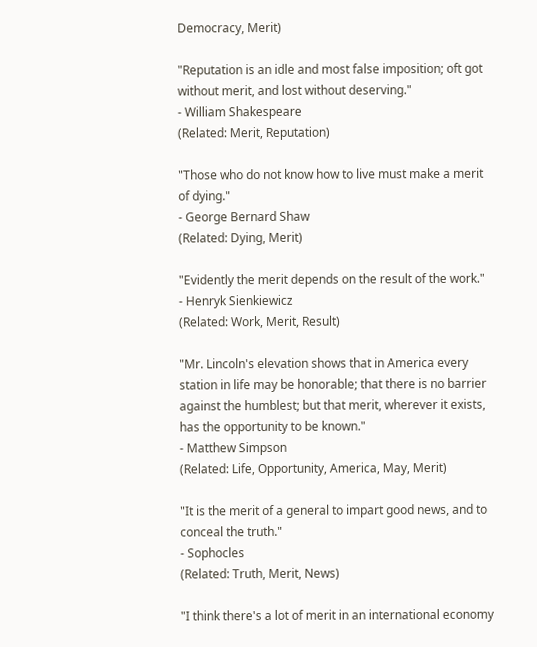Democracy, Merit)

"Reputation is an idle and most false imposition; oft got without merit, and lost without deserving."
- William Shakespeare
(Related: Merit, Reputation)

"Those who do not know how to live must make a merit of dying."
- George Bernard Shaw
(Related: Dying, Merit)

"Evidently the merit depends on the result of the work."
- Henryk Sienkiewicz
(Related: Work, Merit, Result)

"Mr. Lincoln's elevation shows that in America every station in life may be honorable; that there is no barrier against the humblest; but that merit, wherever it exists, has the opportunity to be known."
- Matthew Simpson
(Related: Life, Opportunity, America, May, Merit)

"It is the merit of a general to impart good news, and to conceal the truth."
- Sophocles
(Related: Truth, Merit, News)

"I think there's a lot of merit in an international economy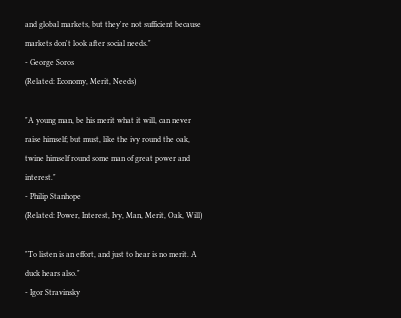and global markets, but they're not sufficient because markets don't look after social needs."
- George Soros
(Related: Economy, Merit, Needs)

"A young man, be his merit what it will, can never raise himself; but must, like the ivy round the oak, twine himself round some man of great power and interest."
- Philip Stanhope
(Related: Power, Interest, Ivy, Man, Merit, Oak, Will)

"To listen is an effort, and just to hear is no merit. A duck hears also."
- Igor Stravinsky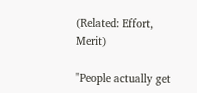(Related: Effort, Merit)

"People actually get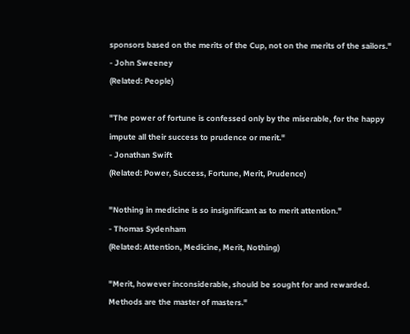sponsors based on the merits of the Cup, not on the merits of the sailors."
- John Sweeney
(Related: People)

"The power of fortune is confessed only by the miserable, for the happy impute all their success to prudence or merit."
- Jonathan Swift
(Related: Power, Success, Fortune, Merit, Prudence)

"Nothing in medicine is so insignificant as to merit attention."
- Thomas Sydenham
(Related: Attention, Medicine, Merit, Nothing)

"Merit, however inconsiderable, should be sought for and rewarded. Methods are the master of masters."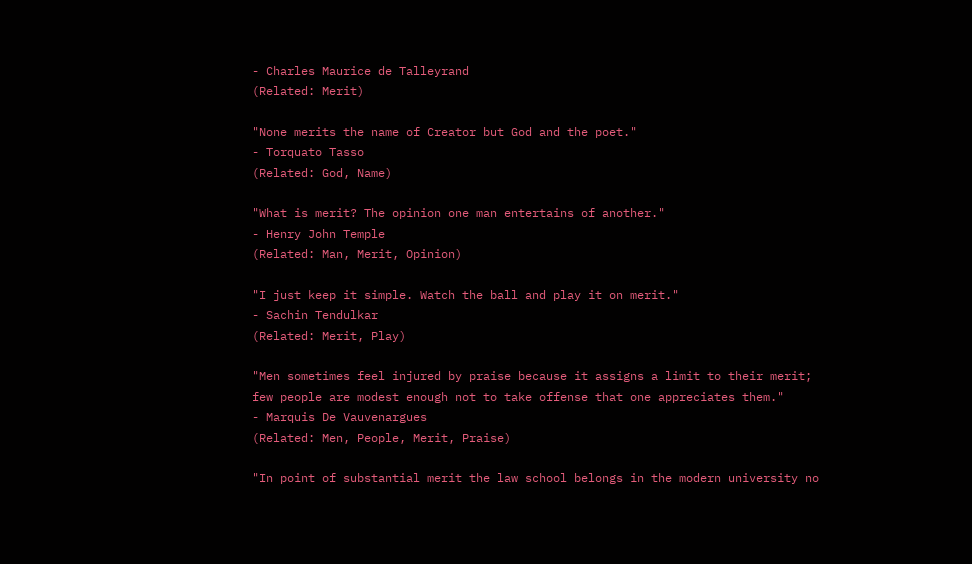- Charles Maurice de Talleyrand
(Related: Merit)

"None merits the name of Creator but God and the poet."
- Torquato Tasso
(Related: God, Name)

"What is merit? The opinion one man entertains of another."
- Henry John Temple
(Related: Man, Merit, Opinion)

"I just keep it simple. Watch the ball and play it on merit."
- Sachin Tendulkar
(Related: Merit, Play)

"Men sometimes feel injured by praise because it assigns a limit to their merit; few people are modest enough not to take offense that one appreciates them."
- Marquis De Vauvenargues
(Related: Men, People, Merit, Praise)

"In point of substantial merit the law school belongs in the modern university no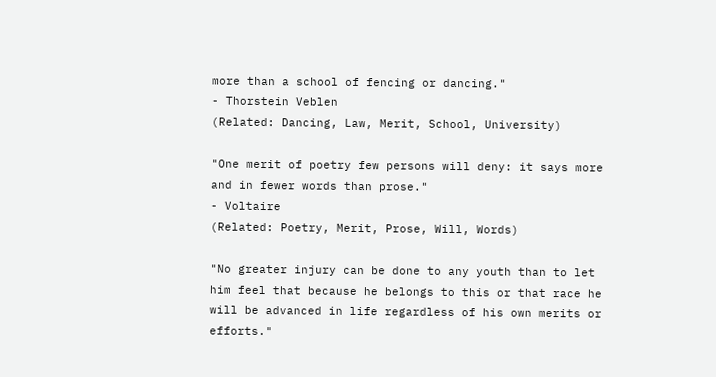more than a school of fencing or dancing."
- Thorstein Veblen
(Related: Dancing, Law, Merit, School, University)

"One merit of poetry few persons will deny: it says more and in fewer words than prose."
- Voltaire
(Related: Poetry, Merit, Prose, Will, Words)

"No greater injury can be done to any youth than to let him feel that because he belongs to this or that race he will be advanced in life regardless of his own merits or efforts."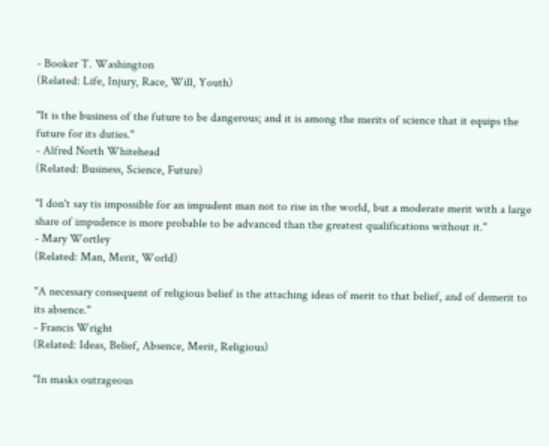- Booker T. Washington
(Related: Life, Injury, Race, Will, Youth)

"It is the business of the future to be dangerous; and it is among the merits of science that it equips the future for its duties."
- Alfred North Whitehead
(Related: Business, Science, Future)

"I don't say tis impossible for an impudent man not to rise in the world, but a moderate merit with a large share of impudence is more probable to be advanced than the greatest qualifications without it."
- Mary Wortley
(Related: Man, Merit, World)

"A necessary consequent of religious belief is the attaching ideas of merit to that belief, and of demerit to its absence."
- Francis Wright
(Related: Ideas, Belief, Absence, Merit, Religious)

"In masks outrageous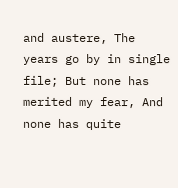and austere, The years go by in single file; But none has merited my fear, And none has quite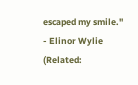escaped my smile."
- Elinor Wylie
(Related: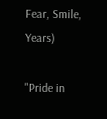Fear, Smile, Years)

"Pride in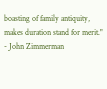boasting of family antiquity, makes duration stand for merit."
- John Zimmerman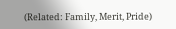(Related: Family, Merit, Pride)